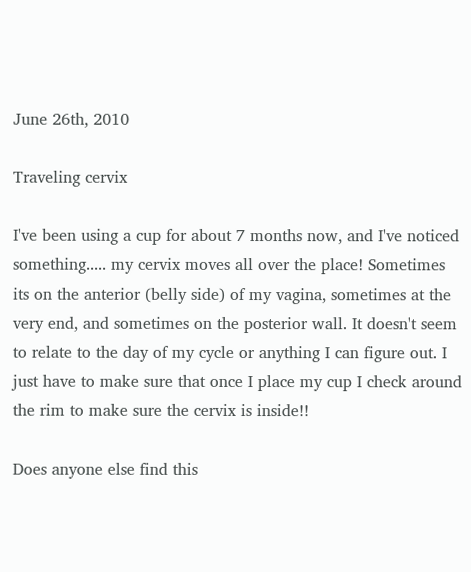June 26th, 2010

Traveling cervix

I've been using a cup for about 7 months now, and I've noticed something..... my cervix moves all over the place! Sometimes its on the anterior (belly side) of my vagina, sometimes at the very end, and sometimes on the posterior wall. It doesn't seem to relate to the day of my cycle or anything I can figure out. I just have to make sure that once I place my cup I check around the rim to make sure the cervix is inside!!

Does anyone else find this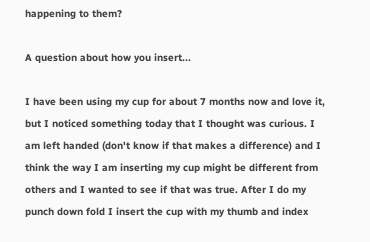happening to them?

A question about how you insert...

I have been using my cup for about 7 months now and love it, but I noticed something today that I thought was curious. I am left handed (don't know if that makes a difference) and I think the way I am inserting my cup might be different from others and I wanted to see if that was true. After I do my punch down fold I insert the cup with my thumb and index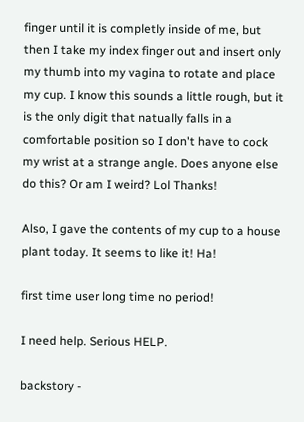finger until it is completly inside of me, but then I take my index finger out and insert only my thumb into my vagina to rotate and place my cup. I know this sounds a little rough, but it is the only digit that natually falls in a comfortable position so I don't have to cock my wrist at a strange angle. Does anyone else do this? Or am I weird? Lol Thanks!

Also, I gave the contents of my cup to a house plant today. It seems to like it! Ha!

first time user long time no period!

I need help. Serious HELP.

backstory -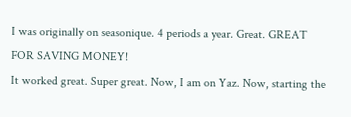I was originally on seasonique. 4 periods a year. Great. GREAT FOR SAVING MONEY!
It worked great. Super great. Now, I am on Yaz. Now, starting the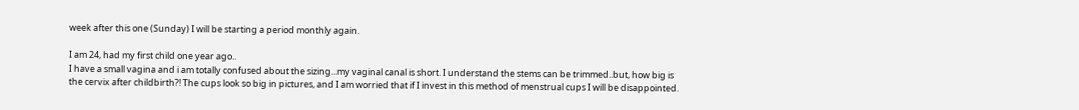week after this one (Sunday) I will be starting a period monthly again.

I am 24, had my first child one year ago..
I have a small vagina and i am totally confused about the sizing...my vaginal canal is short. I understand the stems can be trimmed..but, how big is the cervix after childbirth?! The cups look so big in pictures, and I am worried that if I invest in this method of menstrual cups I will be disappointed.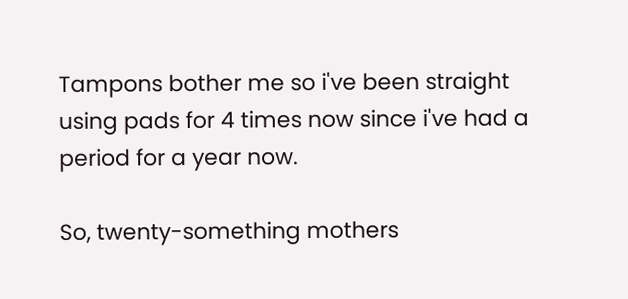Tampons bother me so i've been straight using pads for 4 times now since i've had a period for a year now.

So, twenty-something mothers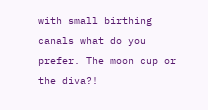with small birthing canals what do you prefer. The moon cup or the diva?!